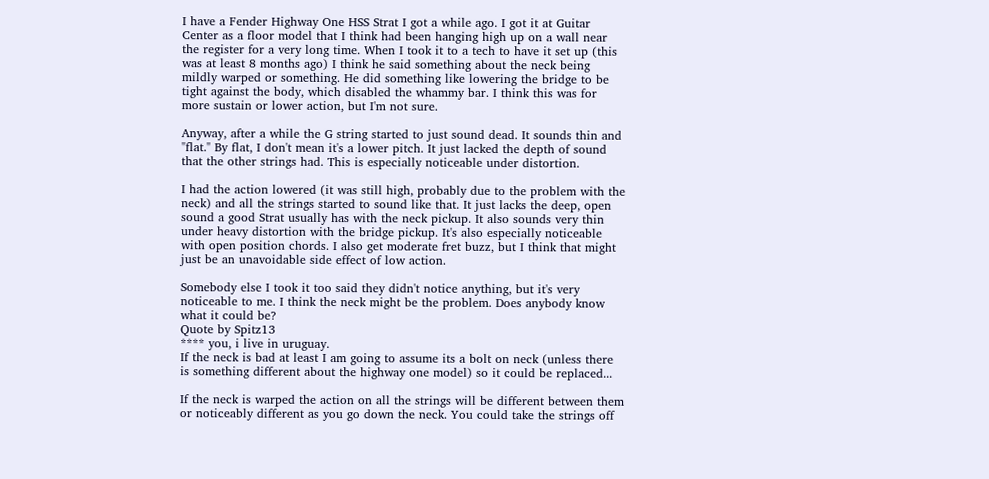I have a Fender Highway One HSS Strat I got a while ago. I got it at Guitar Center as a floor model that I think had been hanging high up on a wall near the register for a very long time. When I took it to a tech to have it set up (this was at least 8 months ago) I think he said something about the neck being mildly warped or something. He did something like lowering the bridge to be tight against the body, which disabled the whammy bar. I think this was for more sustain or lower action, but I'm not sure.

Anyway, after a while the G string started to just sound dead. It sounds thin and "flat." By flat, I don't mean it's a lower pitch. It just lacked the depth of sound that the other strings had. This is especially noticeable under distortion.

I had the action lowered (it was still high, probably due to the problem with the neck) and all the strings started to sound like that. It just lacks the deep, open sound a good Strat usually has with the neck pickup. It also sounds very thin under heavy distortion with the bridge pickup. It's also especially noticeable with open position chords. I also get moderate fret buzz, but I think that might just be an unavoidable side effect of low action.

Somebody else I took it too said they didn't notice anything, but it's very noticeable to me. I think the neck might be the problem. Does anybody know what it could be?
Quote by Spitz13
**** you, i live in uruguay.
If the neck is bad at least I am going to assume its a bolt on neck (unless there is something different about the highway one model) so it could be replaced...

If the neck is warped the action on all the strings will be different between them or noticeably different as you go down the neck. You could take the strings off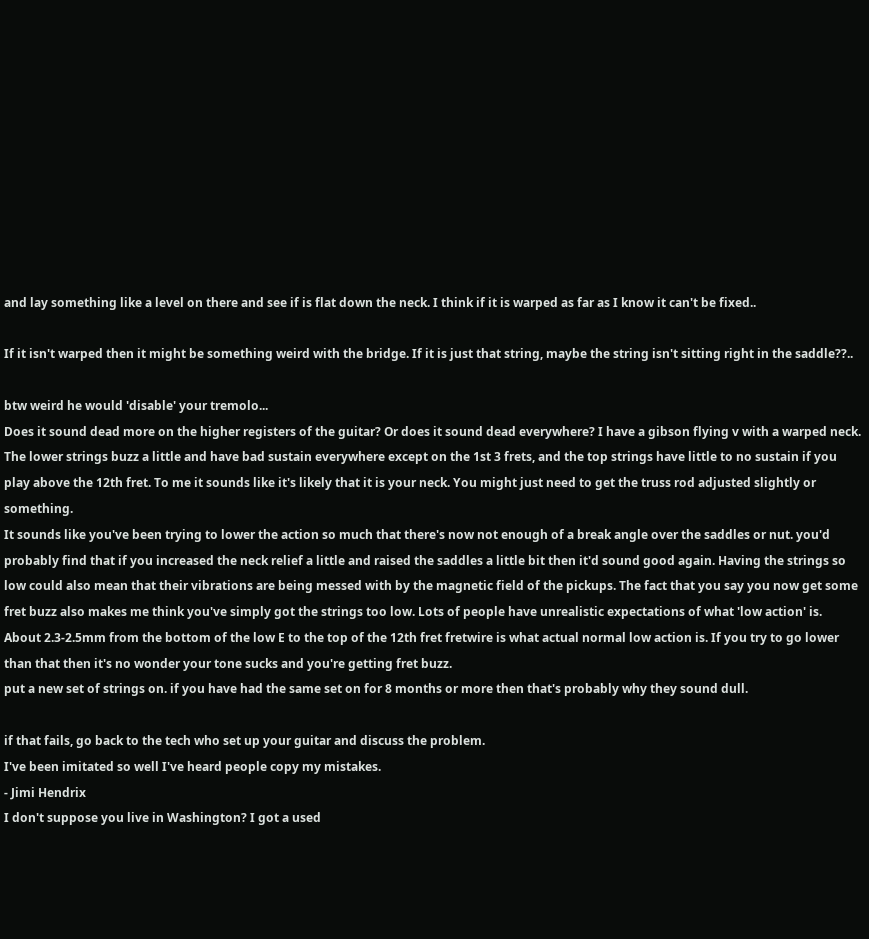and lay something like a level on there and see if is flat down the neck. I think if it is warped as far as I know it can't be fixed..

If it isn't warped then it might be something weird with the bridge. If it is just that string, maybe the string isn't sitting right in the saddle??..

btw weird he would 'disable' your tremolo...
Does it sound dead more on the higher registers of the guitar? Or does it sound dead everywhere? I have a gibson flying v with a warped neck. The lower strings buzz a little and have bad sustain everywhere except on the 1st 3 frets, and the top strings have little to no sustain if you play above the 12th fret. To me it sounds like it's likely that it is your neck. You might just need to get the truss rod adjusted slightly or something.
It sounds like you've been trying to lower the action so much that there's now not enough of a break angle over the saddles or nut. you'd probably find that if you increased the neck relief a little and raised the saddles a little bit then it'd sound good again. Having the strings so low could also mean that their vibrations are being messed with by the magnetic field of the pickups. The fact that you say you now get some fret buzz also makes me think you've simply got the strings too low. Lots of people have unrealistic expectations of what 'low action' is. About 2.3-2.5mm from the bottom of the low E to the top of the 12th fret fretwire is what actual normal low action is. If you try to go lower than that then it's no wonder your tone sucks and you're getting fret buzz.
put a new set of strings on. if you have had the same set on for 8 months or more then that's probably why they sound dull.

if that fails, go back to the tech who set up your guitar and discuss the problem.
I've been imitated so well I've heard people copy my mistakes.
- Jimi Hendrix
I don't suppose you live in Washington? I got a used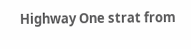Highway One strat from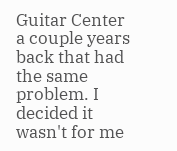Guitar Center a couple years back that had the same problem. I decided it wasn't for me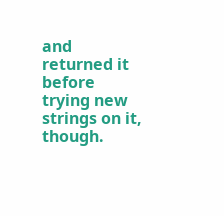and returned it before trying new strings on it, though.